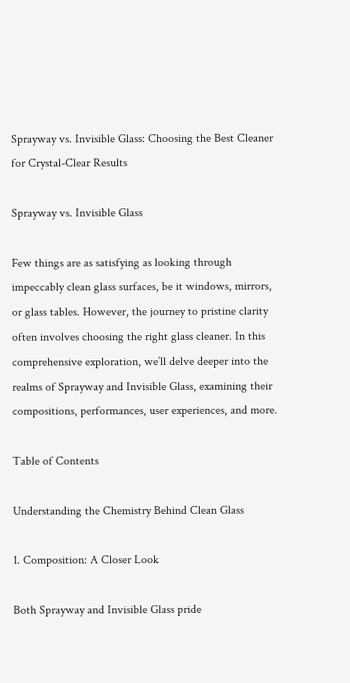Sprayway vs. Invisible Glass: Choosing the Best Cleaner for Crystal-Clear Results

Sprayway vs. Invisible Glass

Few things are as satisfying as looking through impeccably clean glass surfaces, be it windows, mirrors, or glass tables. However, the journey to pristine clarity often involves choosing the right glass cleaner. In this comprehensive exploration, we’ll delve deeper into the realms of Sprayway and Invisible Glass, examining their compositions, performances, user experiences, and more.

Table of Contents

Understanding the Chemistry Behind Clean Glass

1. Composition: A Closer Look

Both Sprayway and Invisible Glass pride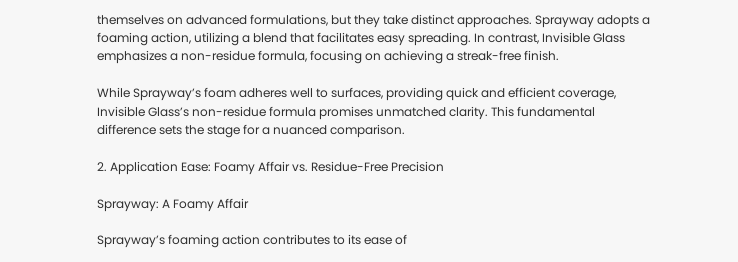themselves on advanced formulations, but they take distinct approaches. Sprayway adopts a foaming action, utilizing a blend that facilitates easy spreading. In contrast, Invisible Glass emphasizes a non-residue formula, focusing on achieving a streak-free finish.

While Sprayway’s foam adheres well to surfaces, providing quick and efficient coverage, Invisible Glass’s non-residue formula promises unmatched clarity. This fundamental difference sets the stage for a nuanced comparison.

2. Application Ease: Foamy Affair vs. Residue-Free Precision

Sprayway: A Foamy Affair

Sprayway’s foaming action contributes to its ease of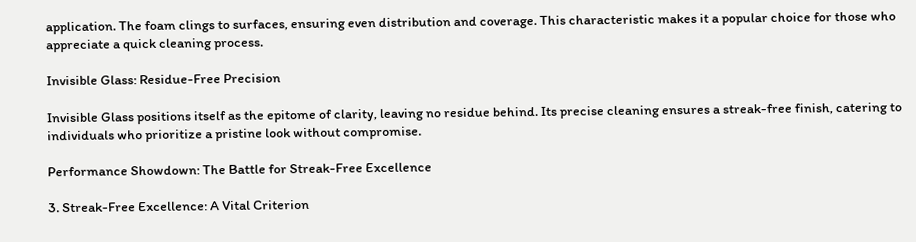application. The foam clings to surfaces, ensuring even distribution and coverage. This characteristic makes it a popular choice for those who appreciate a quick cleaning process.

Invisible Glass: Residue-Free Precision

Invisible Glass positions itself as the epitome of clarity, leaving no residue behind. Its precise cleaning ensures a streak-free finish, catering to individuals who prioritize a pristine look without compromise.

Performance Showdown: The Battle for Streak-Free Excellence

3. Streak-Free Excellence: A Vital Criterion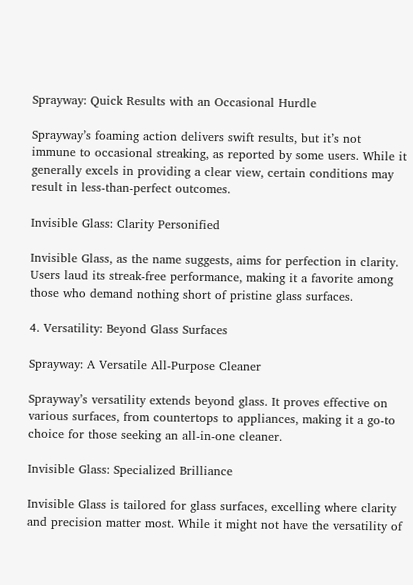Sprayway: Quick Results with an Occasional Hurdle

Sprayway’s foaming action delivers swift results, but it’s not immune to occasional streaking, as reported by some users. While it generally excels in providing a clear view, certain conditions may result in less-than-perfect outcomes.

Invisible Glass: Clarity Personified

Invisible Glass, as the name suggests, aims for perfection in clarity. Users laud its streak-free performance, making it a favorite among those who demand nothing short of pristine glass surfaces.

4. Versatility: Beyond Glass Surfaces

Sprayway: A Versatile All-Purpose Cleaner

Sprayway’s versatility extends beyond glass. It proves effective on various surfaces, from countertops to appliances, making it a go-to choice for those seeking an all-in-one cleaner.

Invisible Glass: Specialized Brilliance

Invisible Glass is tailored for glass surfaces, excelling where clarity and precision matter most. While it might not have the versatility of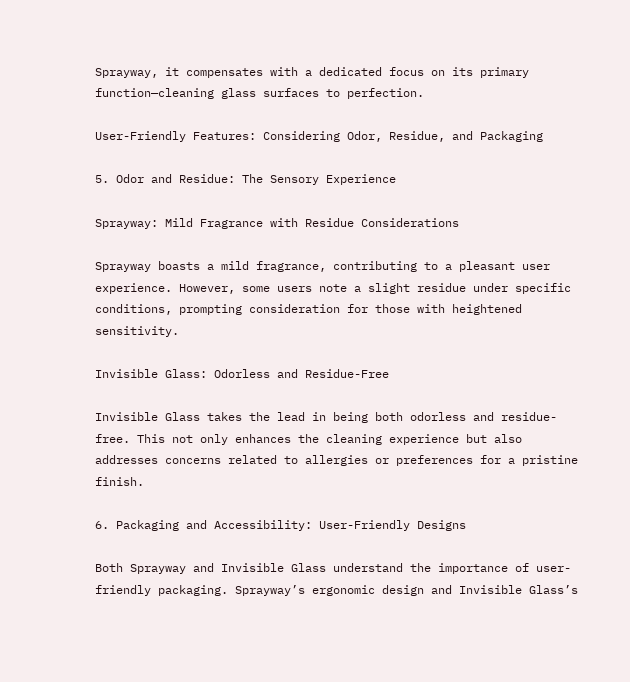Sprayway, it compensates with a dedicated focus on its primary function—cleaning glass surfaces to perfection.

User-Friendly Features: Considering Odor, Residue, and Packaging

5. Odor and Residue: The Sensory Experience

Sprayway: Mild Fragrance with Residue Considerations

Sprayway boasts a mild fragrance, contributing to a pleasant user experience. However, some users note a slight residue under specific conditions, prompting consideration for those with heightened sensitivity.

Invisible Glass: Odorless and Residue-Free

Invisible Glass takes the lead in being both odorless and residue-free. This not only enhances the cleaning experience but also addresses concerns related to allergies or preferences for a pristine finish.

6. Packaging and Accessibility: User-Friendly Designs

Both Sprayway and Invisible Glass understand the importance of user-friendly packaging. Sprayway’s ergonomic design and Invisible Glass’s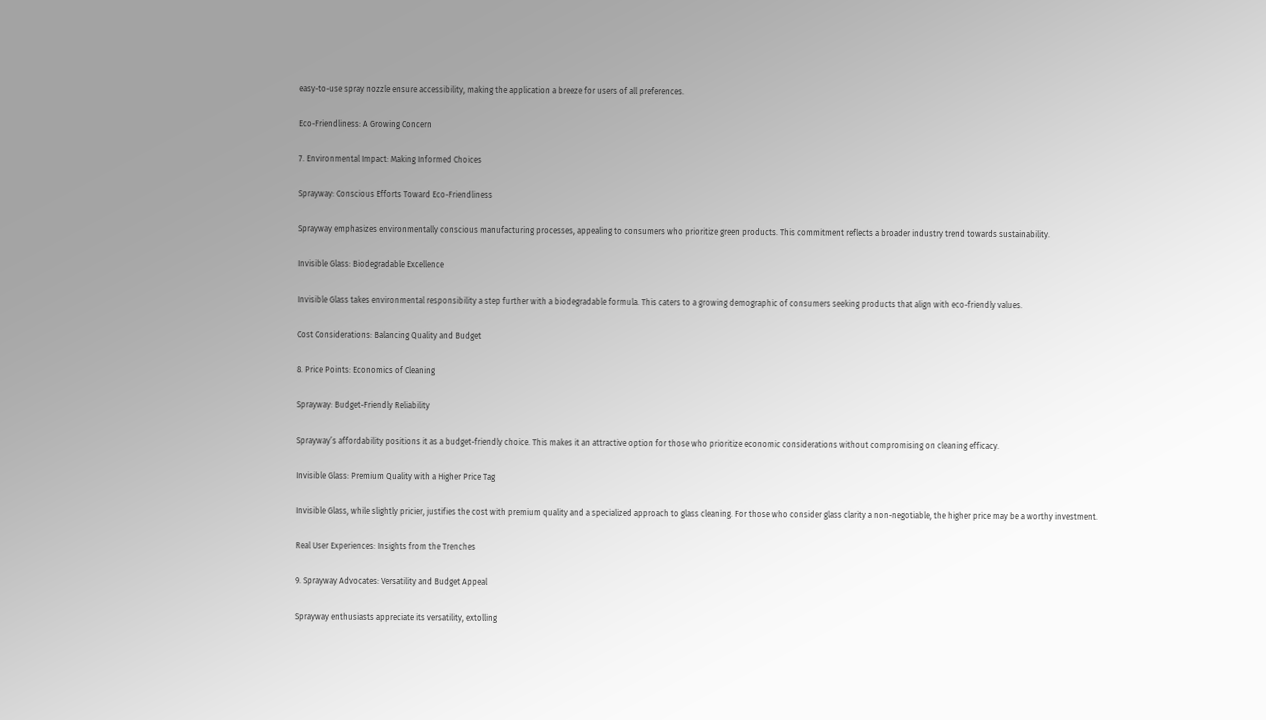easy-to-use spray nozzle ensure accessibility, making the application a breeze for users of all preferences.

Eco-Friendliness: A Growing Concern

7. Environmental Impact: Making Informed Choices

Sprayway: Conscious Efforts Toward Eco-Friendliness

Sprayway emphasizes environmentally conscious manufacturing processes, appealing to consumers who prioritize green products. This commitment reflects a broader industry trend towards sustainability.

Invisible Glass: Biodegradable Excellence

Invisible Glass takes environmental responsibility a step further with a biodegradable formula. This caters to a growing demographic of consumers seeking products that align with eco-friendly values.

Cost Considerations: Balancing Quality and Budget

8. Price Points: Economics of Cleaning

Sprayway: Budget-Friendly Reliability

Sprayway’s affordability positions it as a budget-friendly choice. This makes it an attractive option for those who prioritize economic considerations without compromising on cleaning efficacy.

Invisible Glass: Premium Quality with a Higher Price Tag

Invisible Glass, while slightly pricier, justifies the cost with premium quality and a specialized approach to glass cleaning. For those who consider glass clarity a non-negotiable, the higher price may be a worthy investment.

Real User Experiences: Insights from the Trenches

9. Sprayway Advocates: Versatility and Budget Appeal

Sprayway enthusiasts appreciate its versatility, extolling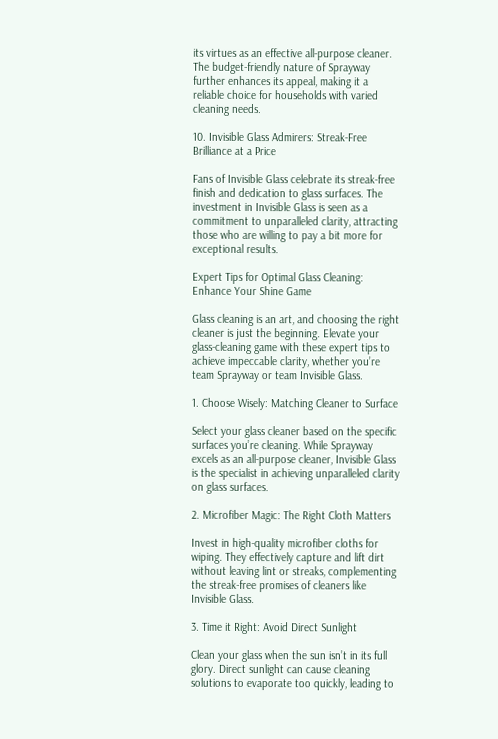its virtues as an effective all-purpose cleaner. The budget-friendly nature of Sprayway further enhances its appeal, making it a reliable choice for households with varied cleaning needs.

10. Invisible Glass Admirers: Streak-Free Brilliance at a Price

Fans of Invisible Glass celebrate its streak-free finish and dedication to glass surfaces. The investment in Invisible Glass is seen as a commitment to unparalleled clarity, attracting those who are willing to pay a bit more for exceptional results.

Expert Tips for Optimal Glass Cleaning: Enhance Your Shine Game

Glass cleaning is an art, and choosing the right cleaner is just the beginning. Elevate your glass-cleaning game with these expert tips to achieve impeccable clarity, whether you’re team Sprayway or team Invisible Glass.

1. Choose Wisely: Matching Cleaner to Surface

Select your glass cleaner based on the specific surfaces you’re cleaning. While Sprayway excels as an all-purpose cleaner, Invisible Glass is the specialist in achieving unparalleled clarity on glass surfaces.

2. Microfiber Magic: The Right Cloth Matters

Invest in high-quality microfiber cloths for wiping. They effectively capture and lift dirt without leaving lint or streaks, complementing the streak-free promises of cleaners like Invisible Glass.

3. Time it Right: Avoid Direct Sunlight

Clean your glass when the sun isn’t in its full glory. Direct sunlight can cause cleaning solutions to evaporate too quickly, leading to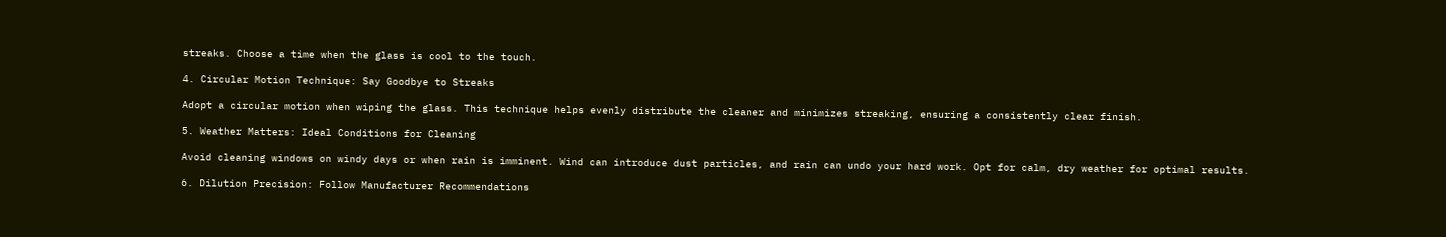streaks. Choose a time when the glass is cool to the touch.

4. Circular Motion Technique: Say Goodbye to Streaks

Adopt a circular motion when wiping the glass. This technique helps evenly distribute the cleaner and minimizes streaking, ensuring a consistently clear finish.

5. Weather Matters: Ideal Conditions for Cleaning

Avoid cleaning windows on windy days or when rain is imminent. Wind can introduce dust particles, and rain can undo your hard work. Opt for calm, dry weather for optimal results.

6. Dilution Precision: Follow Manufacturer Recommendations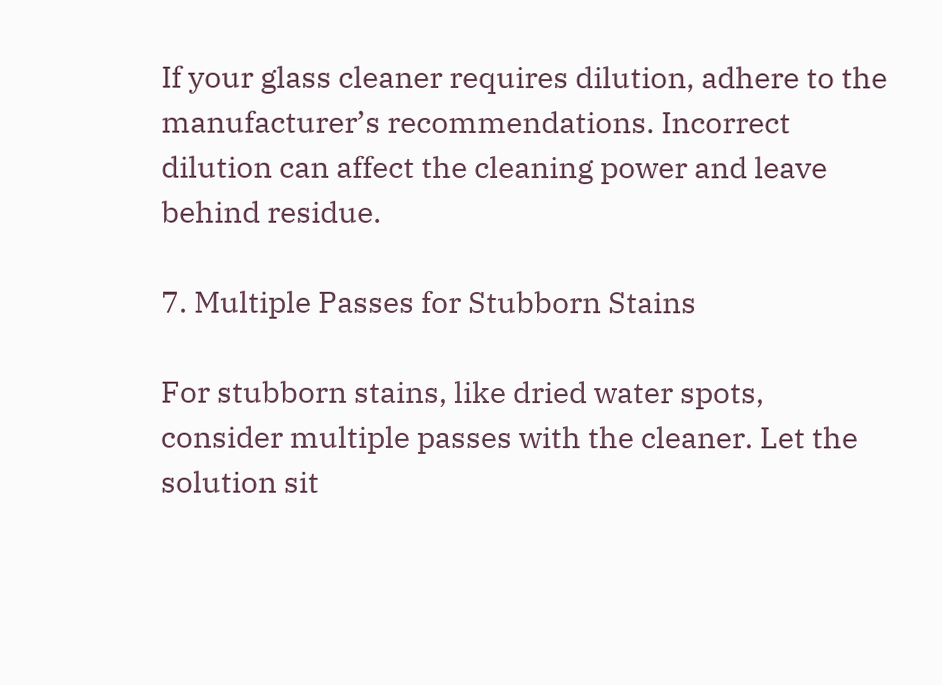If your glass cleaner requires dilution, adhere to the manufacturer’s recommendations. Incorrect dilution can affect the cleaning power and leave behind residue.

7. Multiple Passes for Stubborn Stains

For stubborn stains, like dried water spots, consider multiple passes with the cleaner. Let the solution sit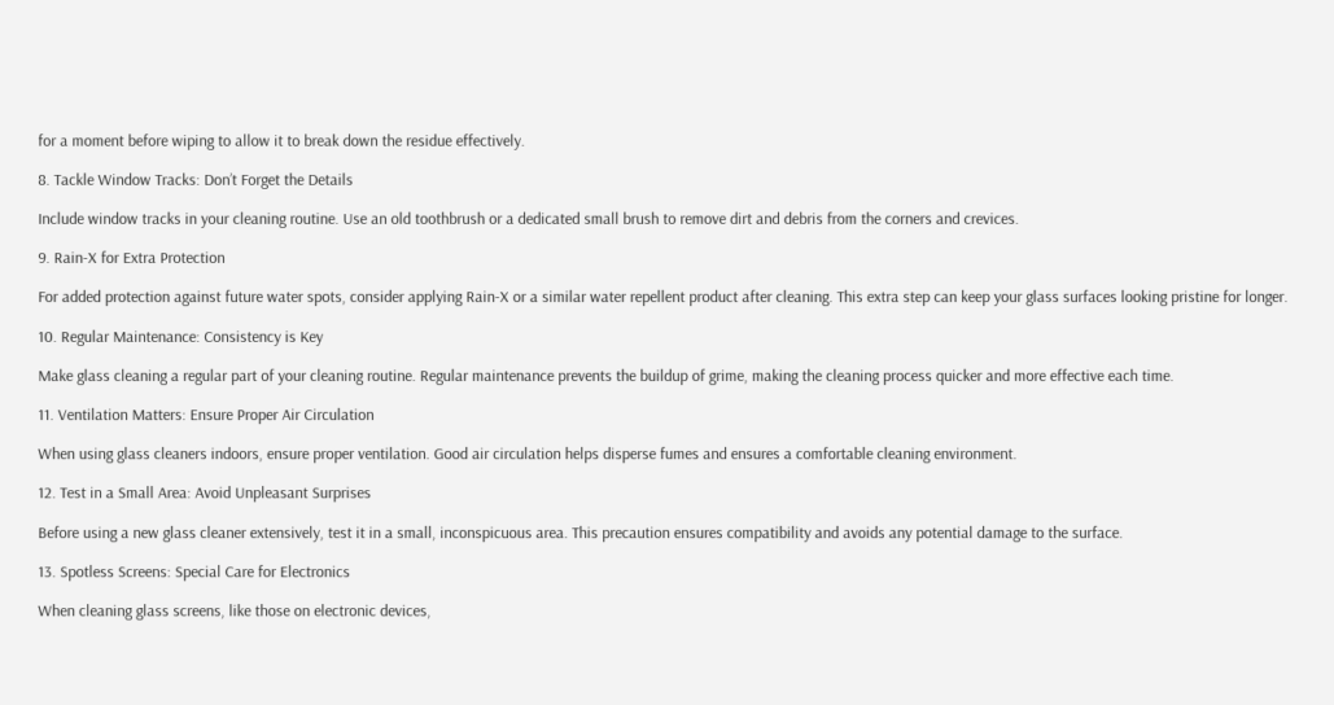for a moment before wiping to allow it to break down the residue effectively.

8. Tackle Window Tracks: Don’t Forget the Details

Include window tracks in your cleaning routine. Use an old toothbrush or a dedicated small brush to remove dirt and debris from the corners and crevices.

9. Rain-X for Extra Protection

For added protection against future water spots, consider applying Rain-X or a similar water repellent product after cleaning. This extra step can keep your glass surfaces looking pristine for longer.

10. Regular Maintenance: Consistency is Key

Make glass cleaning a regular part of your cleaning routine. Regular maintenance prevents the buildup of grime, making the cleaning process quicker and more effective each time.

11. Ventilation Matters: Ensure Proper Air Circulation

When using glass cleaners indoors, ensure proper ventilation. Good air circulation helps disperse fumes and ensures a comfortable cleaning environment.

12. Test in a Small Area: Avoid Unpleasant Surprises

Before using a new glass cleaner extensively, test it in a small, inconspicuous area. This precaution ensures compatibility and avoids any potential damage to the surface.

13. Spotless Screens: Special Care for Electronics

When cleaning glass screens, like those on electronic devices,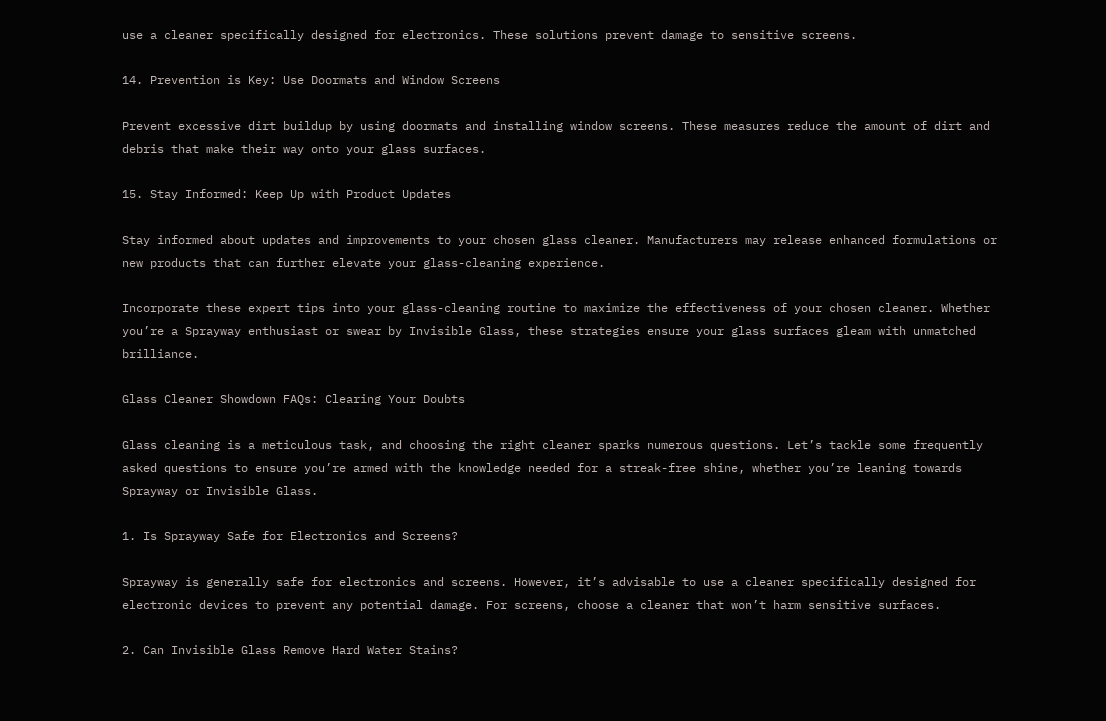use a cleaner specifically designed for electronics. These solutions prevent damage to sensitive screens.

14. Prevention is Key: Use Doormats and Window Screens

Prevent excessive dirt buildup by using doormats and installing window screens. These measures reduce the amount of dirt and debris that make their way onto your glass surfaces.

15. Stay Informed: Keep Up with Product Updates

Stay informed about updates and improvements to your chosen glass cleaner. Manufacturers may release enhanced formulations or new products that can further elevate your glass-cleaning experience.

Incorporate these expert tips into your glass-cleaning routine to maximize the effectiveness of your chosen cleaner. Whether you’re a Sprayway enthusiast or swear by Invisible Glass, these strategies ensure your glass surfaces gleam with unmatched brilliance.

Glass Cleaner Showdown FAQs: Clearing Your Doubts

Glass cleaning is a meticulous task, and choosing the right cleaner sparks numerous questions. Let’s tackle some frequently asked questions to ensure you’re armed with the knowledge needed for a streak-free shine, whether you’re leaning towards Sprayway or Invisible Glass.

1. Is Sprayway Safe for Electronics and Screens?

Sprayway is generally safe for electronics and screens. However, it’s advisable to use a cleaner specifically designed for electronic devices to prevent any potential damage. For screens, choose a cleaner that won’t harm sensitive surfaces.

2. Can Invisible Glass Remove Hard Water Stains?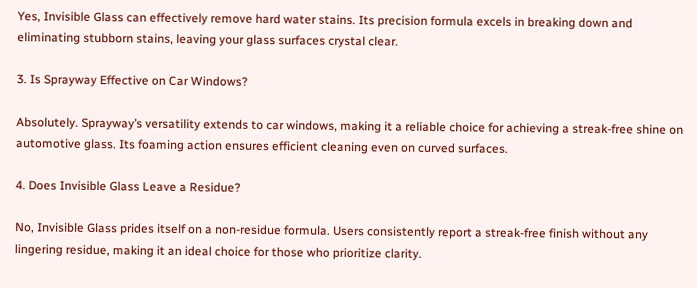Yes, Invisible Glass can effectively remove hard water stains. Its precision formula excels in breaking down and eliminating stubborn stains, leaving your glass surfaces crystal clear.

3. Is Sprayway Effective on Car Windows?

Absolutely. Sprayway’s versatility extends to car windows, making it a reliable choice for achieving a streak-free shine on automotive glass. Its foaming action ensures efficient cleaning even on curved surfaces.

4. Does Invisible Glass Leave a Residue?

No, Invisible Glass prides itself on a non-residue formula. Users consistently report a streak-free finish without any lingering residue, making it an ideal choice for those who prioritize clarity.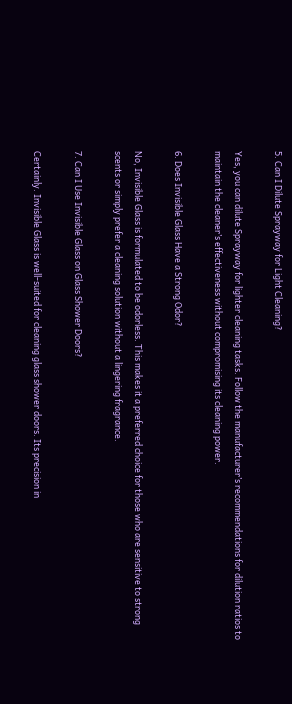5. Can I Dilute Sprayway for Light Cleaning?

Yes, you can dilute Sprayway for lighter cleaning tasks. Follow the manufacturer’s recommendations for dilution ratios to maintain the cleaner’s effectiveness without compromising its cleaning power.

6. Does Invisible Glass Have a Strong Odor?

No, Invisible Glass is formulated to be odorless. This makes it a preferred choice for those who are sensitive to strong scents or simply prefer a cleaning solution without a lingering fragrance.

7. Can I Use Invisible Glass on Glass Shower Doors?

Certainly. Invisible Glass is well-suited for cleaning glass shower doors. Its precision in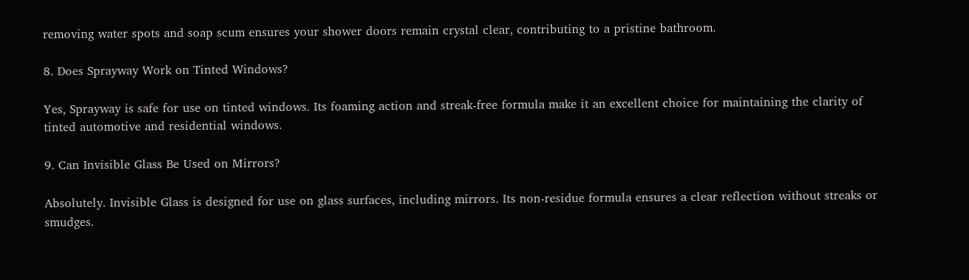removing water spots and soap scum ensures your shower doors remain crystal clear, contributing to a pristine bathroom.

8. Does Sprayway Work on Tinted Windows?

Yes, Sprayway is safe for use on tinted windows. Its foaming action and streak-free formula make it an excellent choice for maintaining the clarity of tinted automotive and residential windows.

9. Can Invisible Glass Be Used on Mirrors?

Absolutely. Invisible Glass is designed for use on glass surfaces, including mirrors. Its non-residue formula ensures a clear reflection without streaks or smudges.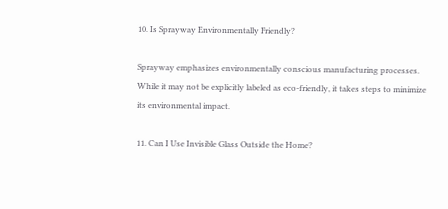10. Is Sprayway Environmentally Friendly?

Sprayway emphasizes environmentally conscious manufacturing processes. While it may not be explicitly labeled as eco-friendly, it takes steps to minimize its environmental impact.

11. Can I Use Invisible Glass Outside the Home?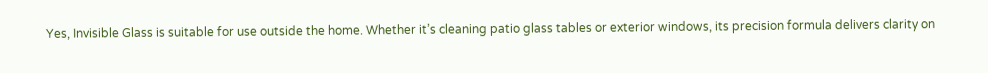Yes, Invisible Glass is suitable for use outside the home. Whether it’s cleaning patio glass tables or exterior windows, its precision formula delivers clarity on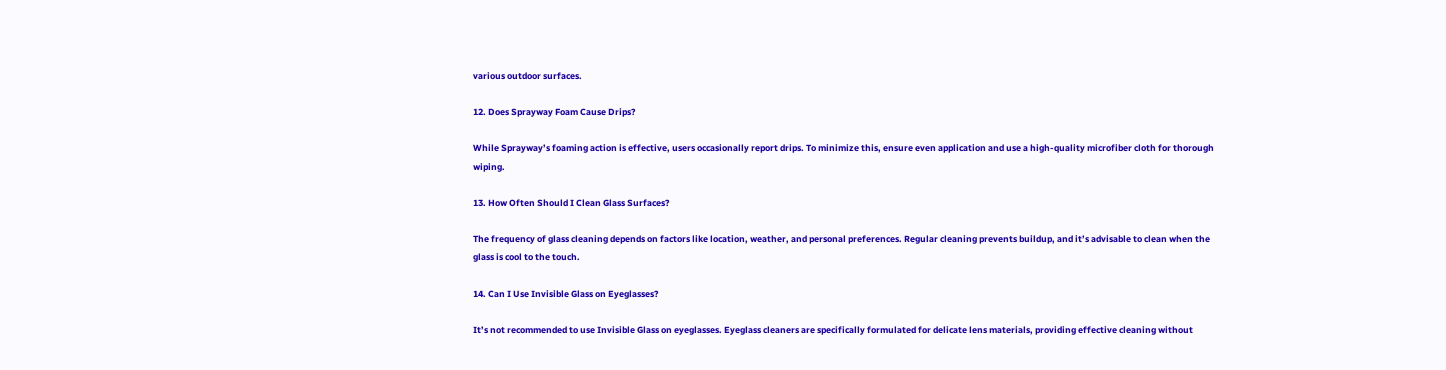various outdoor surfaces.

12. Does Sprayway Foam Cause Drips?

While Sprayway’s foaming action is effective, users occasionally report drips. To minimize this, ensure even application and use a high-quality microfiber cloth for thorough wiping.

13. How Often Should I Clean Glass Surfaces?

The frequency of glass cleaning depends on factors like location, weather, and personal preferences. Regular cleaning prevents buildup, and it’s advisable to clean when the glass is cool to the touch.

14. Can I Use Invisible Glass on Eyeglasses?

It’s not recommended to use Invisible Glass on eyeglasses. Eyeglass cleaners are specifically formulated for delicate lens materials, providing effective cleaning without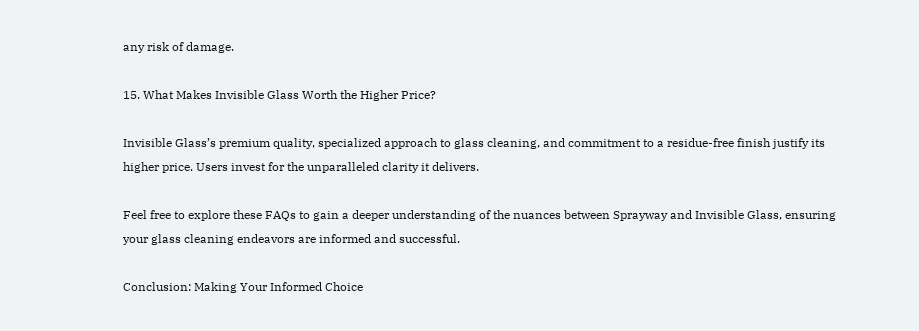any risk of damage.

15. What Makes Invisible Glass Worth the Higher Price?

Invisible Glass’s premium quality, specialized approach to glass cleaning, and commitment to a residue-free finish justify its higher price. Users invest for the unparalleled clarity it delivers.

Feel free to explore these FAQs to gain a deeper understanding of the nuances between Sprayway and Invisible Glass, ensuring your glass cleaning endeavors are informed and successful.

Conclusion: Making Your Informed Choice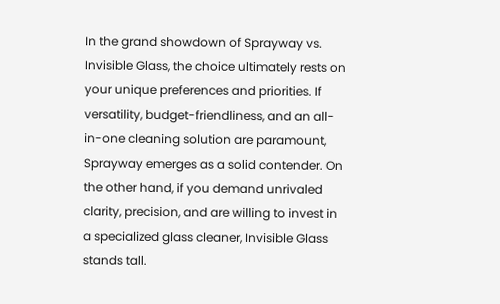In the grand showdown of Sprayway vs. Invisible Glass, the choice ultimately rests on your unique preferences and priorities. If versatility, budget-friendliness, and an all-in-one cleaning solution are paramount, Sprayway emerges as a solid contender. On the other hand, if you demand unrivaled clarity, precision, and are willing to invest in a specialized glass cleaner, Invisible Glass stands tall.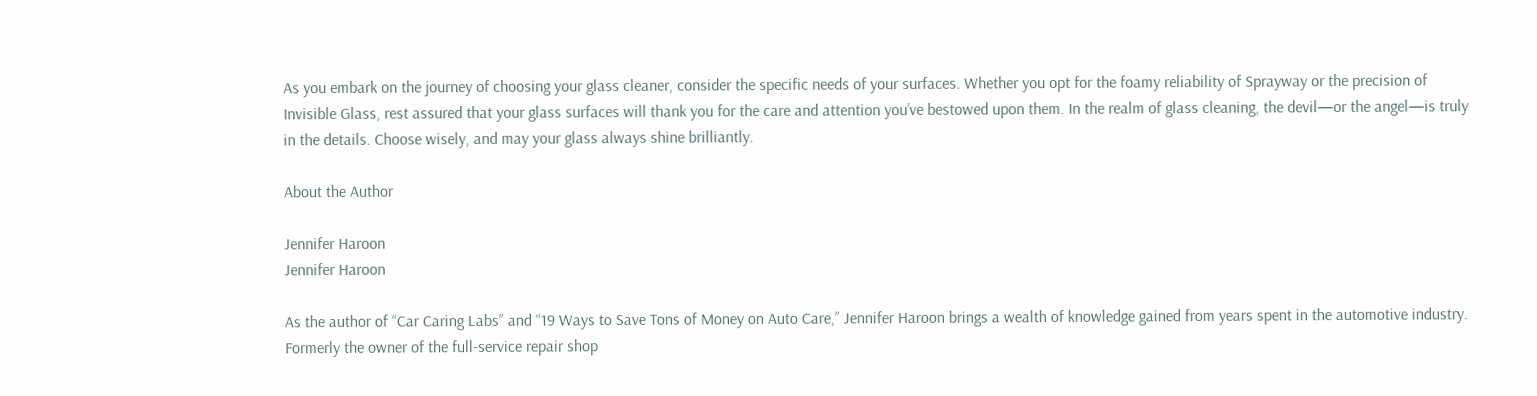As you embark on the journey of choosing your glass cleaner, consider the specific needs of your surfaces. Whether you opt for the foamy reliability of Sprayway or the precision of Invisible Glass, rest assured that your glass surfaces will thank you for the care and attention you’ve bestowed upon them. In the realm of glass cleaning, the devil—or the angel—is truly in the details. Choose wisely, and may your glass always shine brilliantly.

About the Author

Jennifer Haroon
Jennifer Haroon

As the author of “Car Caring Labs” and “19 Ways to Save Tons of Money on Auto Care,” Jennifer Haroon brings a wealth of knowledge gained from years spent in the automotive industry. Formerly the owner of the full-service repair shop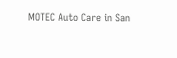MOTEC Auto Care in San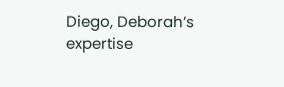Diego, Deborah’s expertise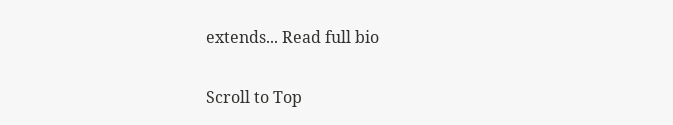extends... Read full bio

Scroll to Top